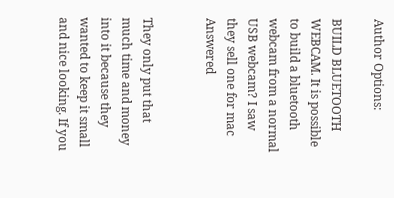Author Options:

BUILD BLUETOOTH WEBCAM. It is possible to build a bluetooth webcam from a normal USB webcam? I saw they sell one for mac Answered


They only put that much time and money into it because they wanted to keep it small and nice looking. If you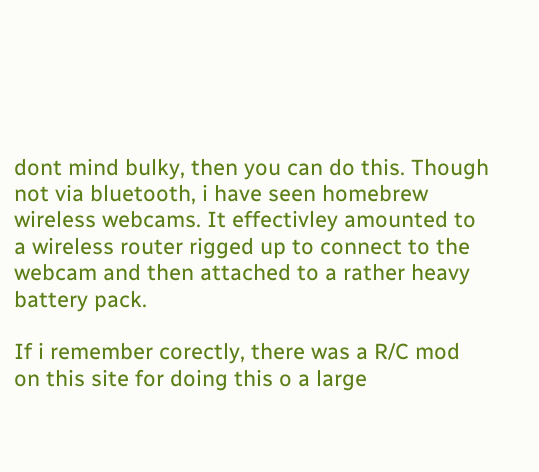dont mind bulky, then you can do this. Though not via bluetooth, i have seen homebrew wireless webcams. It effectivley amounted to a wireless router rigged up to connect to the webcam and then attached to a rather heavy battery pack.

If i remember corectly, there was a R/C mod on this site for doing this o a large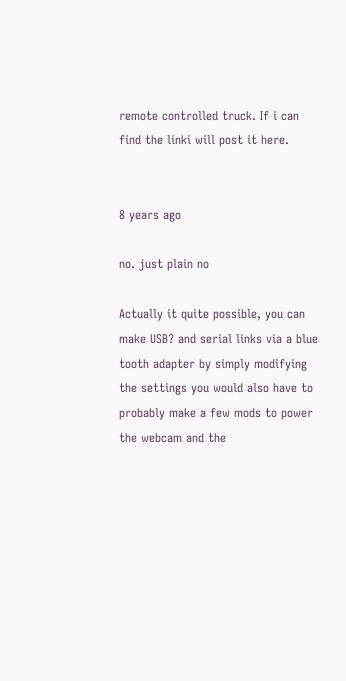remote controlled truck. If i can find the linki will post it here.


8 years ago

no. just plain no

Actually it quite possible, you can make USB? and serial links via a blue tooth adapter by simply modifying the settings you would also have to probably make a few mods to power the webcam and the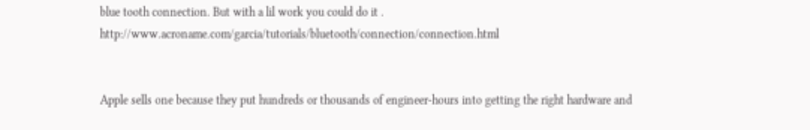blue tooth connection. But with a lil work you could do it . http://www.acroname.com/garcia/tutorials/bluetooth/connection/connection.html


Apple sells one because they put hundreds or thousands of engineer-hours into getting the right hardware and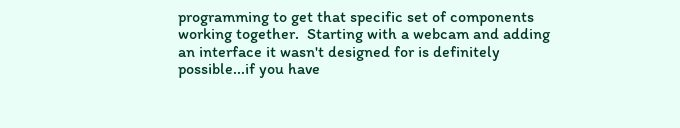programming to get that specific set of components working together.  Starting with a webcam and adding an interface it wasn't designed for is definitely possible...if you have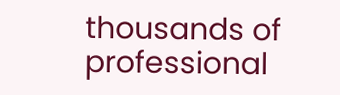thousands of professional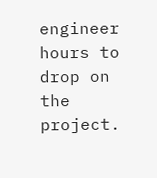engineer hours to drop on the project.